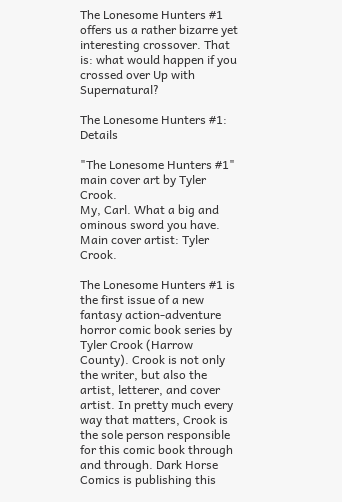The Lonesome Hunters #1 offers us a rather bizarre yet interesting crossover. That is: what would happen if you crossed over Up with Supernatural?

The Lonesome Hunters #1: Details

"The Lonesome Hunters #1" main cover art by Tyler Crook.
My, Carl. What a big and ominous sword you have. Main cover artist: Tyler Crook.

The Lonesome Hunters #1 is the first issue of a new fantasy action-adventure horror comic book series by Tyler Crook (Harrow County). Crook is not only the writer, but also the artist, letterer, and cover artist. In pretty much every way that matters, Crook is the sole person responsible for this comic book through and through. Dark Horse Comics is publishing this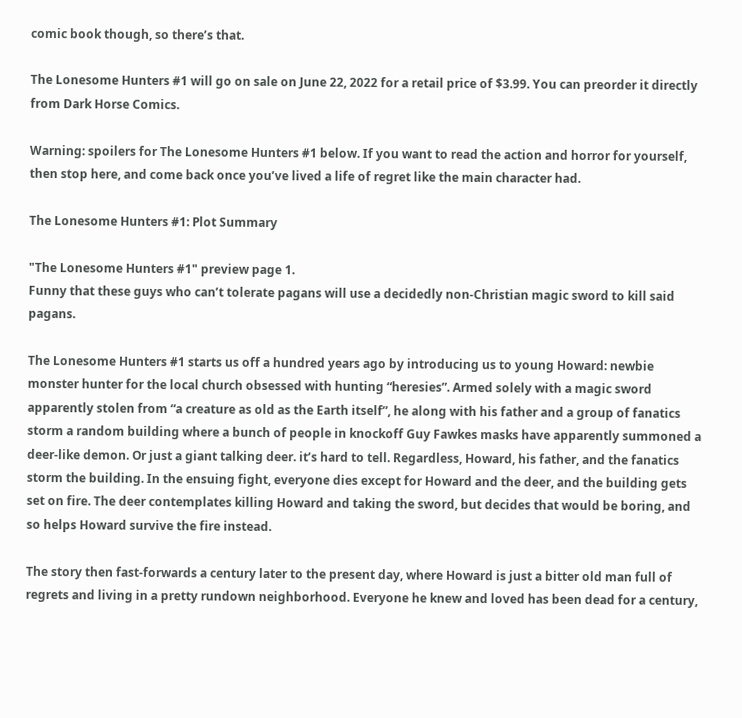comic book though, so there’s that.

The Lonesome Hunters #1 will go on sale on June 22, 2022 for a retail price of $3.99. You can preorder it directly from Dark Horse Comics.

Warning: spoilers for The Lonesome Hunters #1 below. If you want to read the action and horror for yourself, then stop here, and come back once you’ve lived a life of regret like the main character had.

The Lonesome Hunters #1: Plot Summary

"The Lonesome Hunters #1" preview page 1.
Funny that these guys who can’t tolerate pagans will use a decidedly non-Christian magic sword to kill said pagans.

The Lonesome Hunters #1 starts us off a hundred years ago by introducing us to young Howard: newbie monster hunter for the local church obsessed with hunting “heresies”. Armed solely with a magic sword apparently stolen from “a creature as old as the Earth itself”, he along with his father and a group of fanatics storm a random building where a bunch of people in knockoff Guy Fawkes masks have apparently summoned a deer-like demon. Or just a giant talking deer. it’s hard to tell. Regardless, Howard, his father, and the fanatics storm the building. In the ensuing fight, everyone dies except for Howard and the deer, and the building gets set on fire. The deer contemplates killing Howard and taking the sword, but decides that would be boring, and so helps Howard survive the fire instead.

The story then fast-forwards a century later to the present day, where Howard is just a bitter old man full of regrets and living in a pretty rundown neighborhood. Everyone he knew and loved has been dead for a century,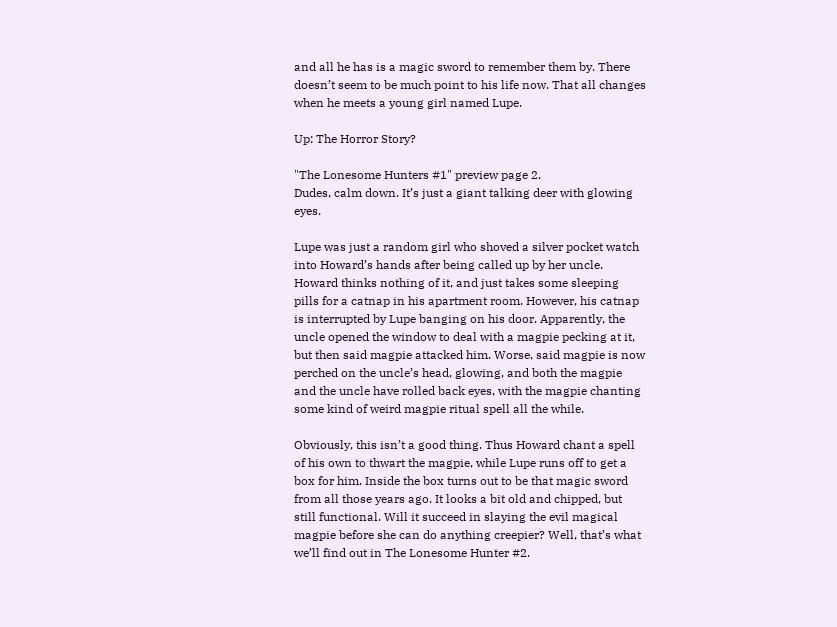and all he has is a magic sword to remember them by. There doesn’t seem to be much point to his life now. That all changes when he meets a young girl named Lupe.

Up: The Horror Story?

"The Lonesome Hunters #1" preview page 2.
Dudes, calm down. It’s just a giant talking deer with glowing eyes.

Lupe was just a random girl who shoved a silver pocket watch into Howard’s hands after being called up by her uncle. Howard thinks nothing of it, and just takes some sleeping pills for a catnap in his apartment room. However, his catnap is interrupted by Lupe banging on his door. Apparently, the uncle opened the window to deal with a magpie pecking at it, but then said magpie attacked him. Worse, said magpie is now perched on the uncle’s head, glowing, and both the magpie and the uncle have rolled back eyes, with the magpie chanting some kind of weird magpie ritual spell all the while.

Obviously, this isn’t a good thing. Thus Howard chant a spell of his own to thwart the magpie, while Lupe runs off to get a box for him. Inside the box turns out to be that magic sword from all those years ago. It looks a bit old and chipped, but still functional. Will it succeed in slaying the evil magical magpie before she can do anything creepier? Well, that’s what we’ll find out in The Lonesome Hunter #2.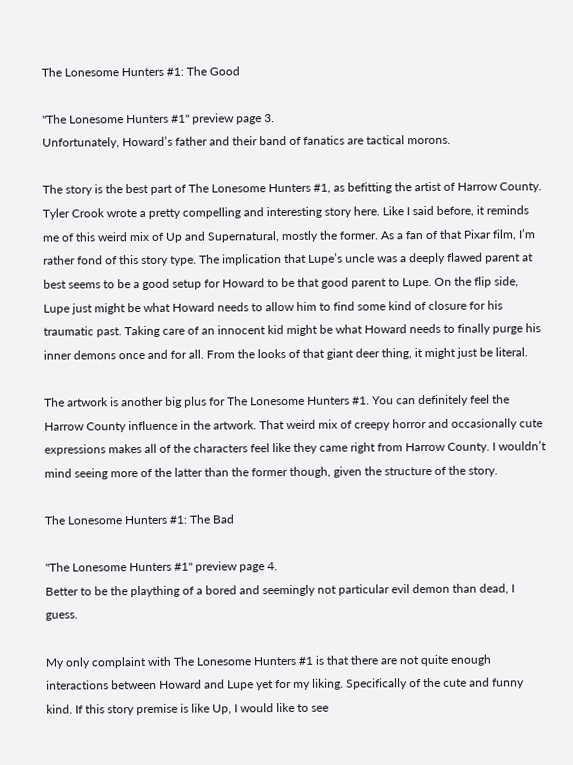The Lonesome Hunters #1: The Good

"The Lonesome Hunters #1" preview page 3.
Unfortunately, Howard’s father and their band of fanatics are tactical morons.

The story is the best part of The Lonesome Hunters #1, as befitting the artist of Harrow County. Tyler Crook wrote a pretty compelling and interesting story here. Like I said before, it reminds me of this weird mix of Up and Supernatural, mostly the former. As a fan of that Pixar film, I’m rather fond of this story type. The implication that Lupe’s uncle was a deeply flawed parent at best seems to be a good setup for Howard to be that good parent to Lupe. On the flip side, Lupe just might be what Howard needs to allow him to find some kind of closure for his traumatic past. Taking care of an innocent kid might be what Howard needs to finally purge his inner demons once and for all. From the looks of that giant deer thing, it might just be literal.

The artwork is another big plus for The Lonesome Hunters #1. You can definitely feel the Harrow County influence in the artwork. That weird mix of creepy horror and occasionally cute expressions makes all of the characters feel like they came right from Harrow County. I wouldn’t mind seeing more of the latter than the former though, given the structure of the story.

The Lonesome Hunters #1: The Bad

"The Lonesome Hunters #1" preview page 4.
Better to be the plaything of a bored and seemingly not particular evil demon than dead, I guess.

My only complaint with The Lonesome Hunters #1 is that there are not quite enough interactions between Howard and Lupe yet for my liking. Specifically of the cute and funny kind. If this story premise is like Up, I would like to see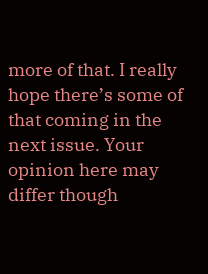more of that. I really hope there’s some of that coming in the next issue. Your opinion here may differ though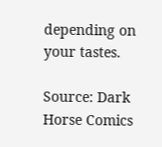depending on your tastes.

Source: Dark Horse Comics